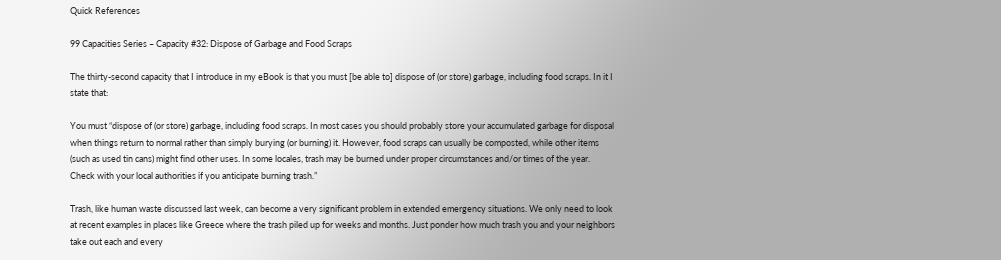Quick References

99 Capacities Series – Capacity #32: Dispose of Garbage and Food Scraps

The thirty-second capacity that I introduce in my eBook is that you must [be able to] dispose of (or store) garbage, including food scraps. In it I state that:

You must “dispose of (or store) garbage, including food scraps. In most cases you should probably store your accumulated garbage for disposal when things return to normal rather than simply burying (or burning) it. However, food scraps can usually be composted, while other items (such as used tin cans) might find other uses. In some locales, trash may be burned under proper circumstances and/or times of the year. Check with your local authorities if you anticipate burning trash.”

Trash, like human waste discussed last week, can become a very significant problem in extended emergency situations. We only need to look at recent examples in places like Greece where the trash piled up for weeks and months. Just ponder how much trash you and your neighbors take out each and every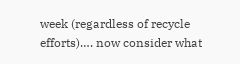week (regardless of recycle efforts)…. now consider what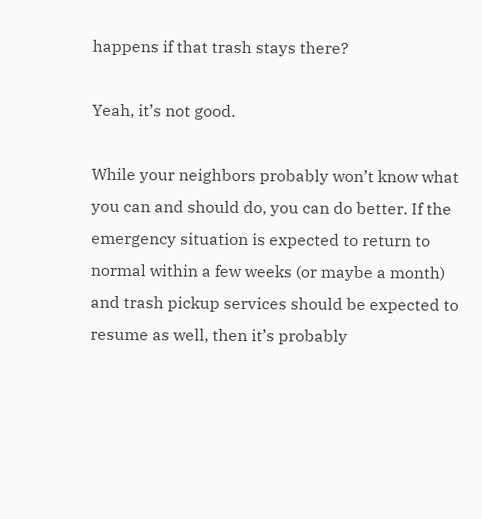happens if that trash stays there?

Yeah, it’s not good.

While your neighbors probably won’t know what you can and should do, you can do better. If the emergency situation is expected to return to normal within a few weeks (or maybe a month) and trash pickup services should be expected to resume as well, then it’s probably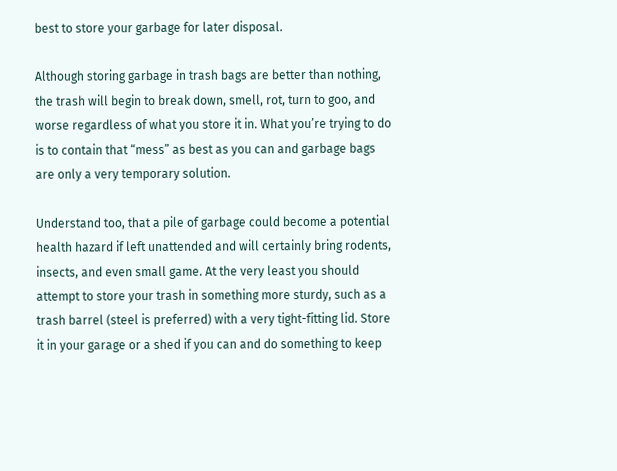best to store your garbage for later disposal.

Although storing garbage in trash bags are better than nothing, the trash will begin to break down, smell, rot, turn to goo, and worse regardless of what you store it in. What you’re trying to do is to contain that “mess” as best as you can and garbage bags are only a very temporary solution.

Understand too, that a pile of garbage could become a potential health hazard if left unattended and will certainly bring rodents, insects, and even small game. At the very least you should attempt to store your trash in something more sturdy, such as a trash barrel (steel is preferred) with a very tight-fitting lid. Store it in your garage or a shed if you can and do something to keep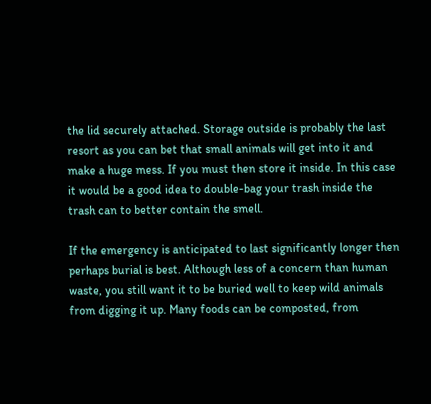the lid securely attached. Storage outside is probably the last resort as you can bet that small animals will get into it and make a huge mess. If you must then store it inside. In this case it would be a good idea to double-bag your trash inside the trash can to better contain the smell.

If the emergency is anticipated to last significantly longer then perhaps burial is best. Although less of a concern than human waste, you still want it to be buried well to keep wild animals from digging it up. Many foods can be composted, from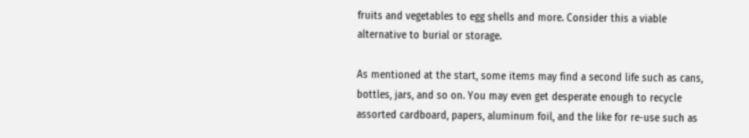fruits and vegetables to egg shells and more. Consider this a viable alternative to burial or storage.

As mentioned at the start, some items may find a second life such as cans, bottles, jars, and so on. You may even get desperate enough to recycle assorted cardboard, papers, aluminum foil, and the like for re-use such as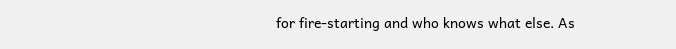for fire-starting and who knows what else. As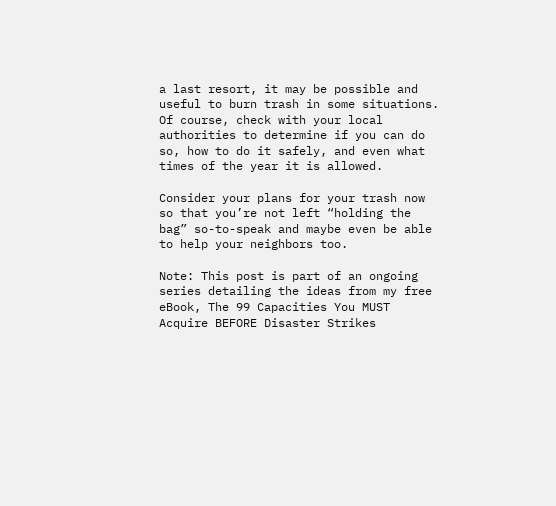a last resort, it may be possible and useful to burn trash in some situations. Of course, check with your local authorities to determine if you can do so, how to do it safely, and even what times of the year it is allowed.

Consider your plans for your trash now so that you’re not left “holding the bag” so-to-speak and maybe even be able to help your neighbors too.

Note: This post is part of an ongoing series detailing the ideas from my free eBook, The 99 Capacities You MUST Acquire BEFORE Disaster Strikes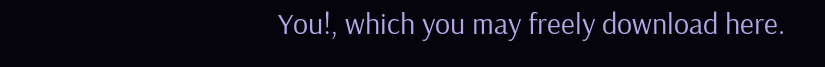You!, which you may freely download here.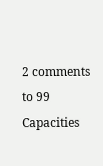2 comments to 99 Capacities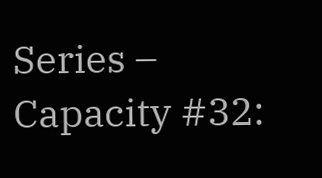Series – Capacity #32: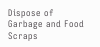Dispose of Garbage and Food Scraps